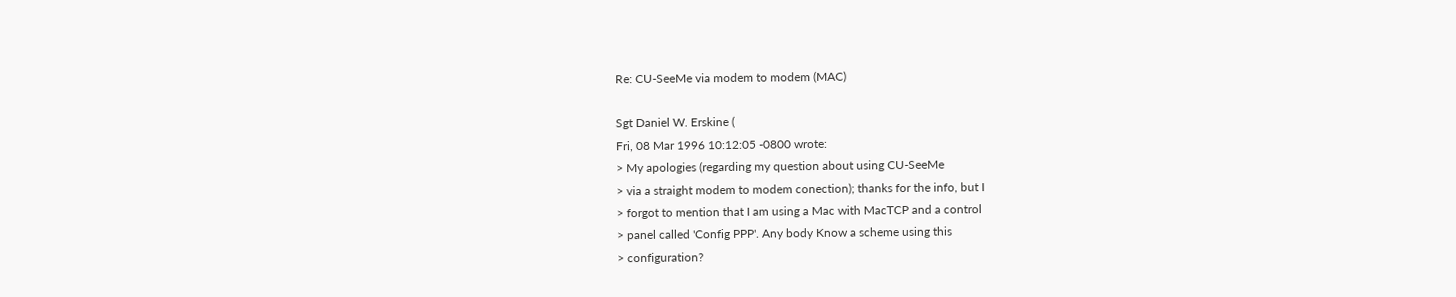Re: CU-SeeMe via modem to modem (MAC)

Sgt Daniel W. Erskine (
Fri, 08 Mar 1996 10:12:05 -0800 wrote:
> My apologies (regarding my question about using CU-SeeMe
> via a straight modem to modem conection); thanks for the info, but I
> forgot to mention that I am using a Mac with MacTCP and a control
> panel called 'Config PPP'. Any body Know a scheme using this
> configuration?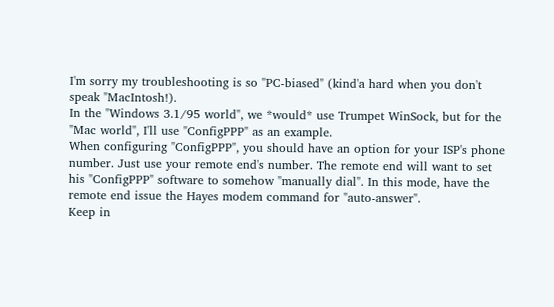I'm sorry my troubleshooting is so "PC-biased" (kind'a hard when you don't
speak "MacIntosh!).
In the "Windows 3.1/95 world", we *would* use Trumpet WinSock, but for the
"Mac world", I'll use "ConfigPPP" as an example.
When configuring "ConfigPPP", you should have an option for your ISP's phone
number. Just use your remote end's number. The remote end will want to set
his "ConfigPPP" software to somehow "manually dial". In this mode, have the
remote end issue the Hayes modem command for "auto-answer".
Keep in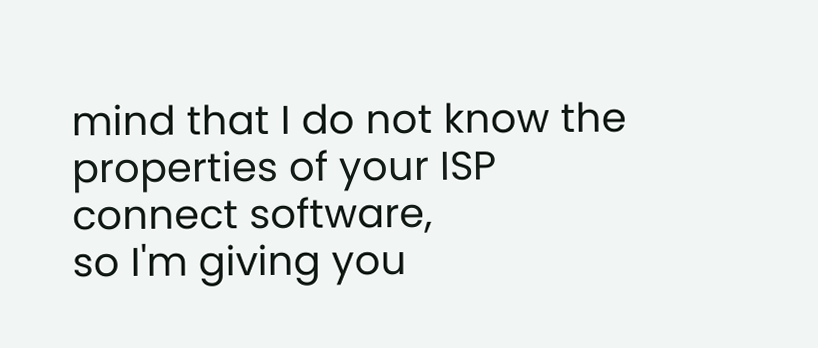mind that I do not know the properties of your ISP connect software,
so I'm giving you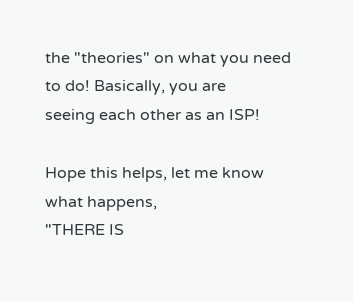the "theories" on what you need to do! Basically, you are
seeing each other as an ISP!

Hope this helps, let me know what happens,
"THERE IS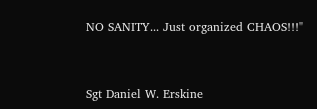NO SANITY... Just organized CHAOS!!!"


Sgt Daniel W. Erskine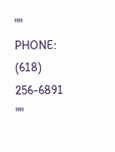""
PHONE: (618) 256-6891 ""